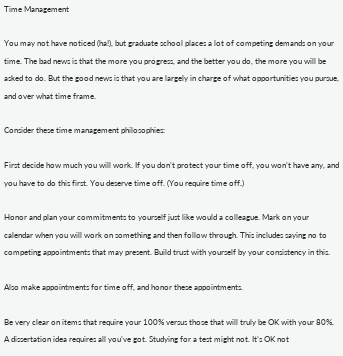Time Management

You may not have noticed (ha!), but graduate school places a lot of competing demands on your time. The bad news is that the more you progress, and the better you do, the more you will be asked to do. But the good news is that you are largely in charge of what opportunities you pursue, and over what time frame.

Consider these time management philosophies:

First decide how much you will work. If you don’t protect your time off, you won’t have any, and you have to do this first. You deserve time off. (You require time off.)

Honor and plan your commitments to yourself just like would a colleague. Mark on your calendar when you will work on something and then follow through. This includes saying no to competing appointments that may present. Build trust with yourself by your consistency in this.

Also make appointments for time off, and honor these appointments.

Be very clear on items that require your 100% versus those that will truly be OK with your 80%. A dissertation idea requires all you’ve got. Studying for a test might not. It’s OK not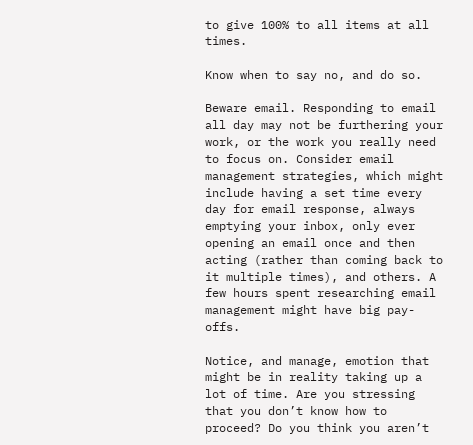to give 100% to all items at all times.

Know when to say no, and do so.

Beware email. Responding to email all day may not be furthering your work, or the work you really need to focus on. Consider email management strategies, which might include having a set time every day for email response, always emptying your inbox, only ever opening an email once and then acting (rather than coming back to it multiple times), and others. A few hours spent researching email management might have big pay-offs.

Notice, and manage, emotion that might be in reality taking up a lot of time. Are you stressing that you don’t know how to proceed? Do you think you aren’t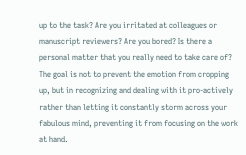up to the task? Are you irritated at colleagues or manuscript reviewers? Are you bored? Is there a personal matter that you really need to take care of? The goal is not to prevent the emotion from cropping up, but in recognizing and dealing with it pro-actively rather than letting it constantly storm across your fabulous mind, preventing it from focusing on the work at hand.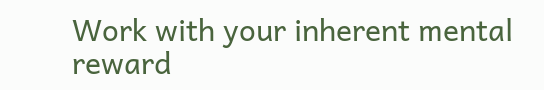Work with your inherent mental reward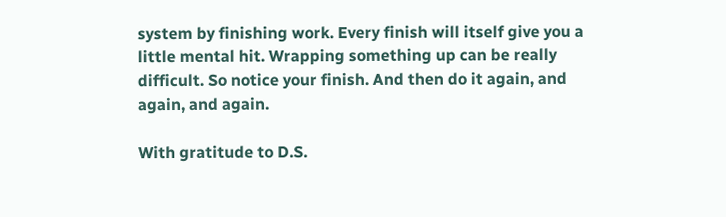system by finishing work. Every finish will itself give you a little mental hit. Wrapping something up can be really difficult. So notice your finish. And then do it again, and again, and again.

With gratitude to D.S.